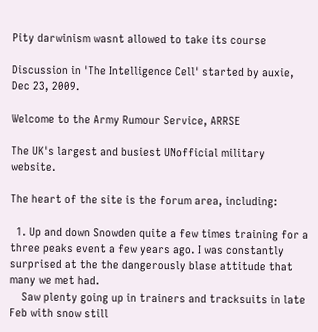Pity darwinism wasnt allowed to take its course

Discussion in 'The Intelligence Cell' started by auxie, Dec 23, 2009.

Welcome to the Army Rumour Service, ARRSE

The UK's largest and busiest UNofficial military website.

The heart of the site is the forum area, including:

  1. Up and down Snowden quite a few times training for a three peaks event a few years ago. I was constantly surprised at the the dangerously blase attitude that many we met had.
    Saw plenty going up in trainers and tracksuits in late Feb with snow still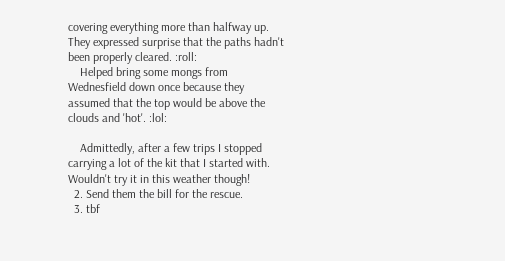covering everything more than halfway up. They expressed surprise that the paths hadn't been properly cleared. :roll:
    Helped bring some mongs from Wednesfield down once because they assumed that the top would be above the clouds and 'hot'. :lol:

    Admittedly, after a few trips I stopped carrying a lot of the kit that I started with. Wouldn't try it in this weather though!
  2. Send them the bill for the rescue.
  3. tbf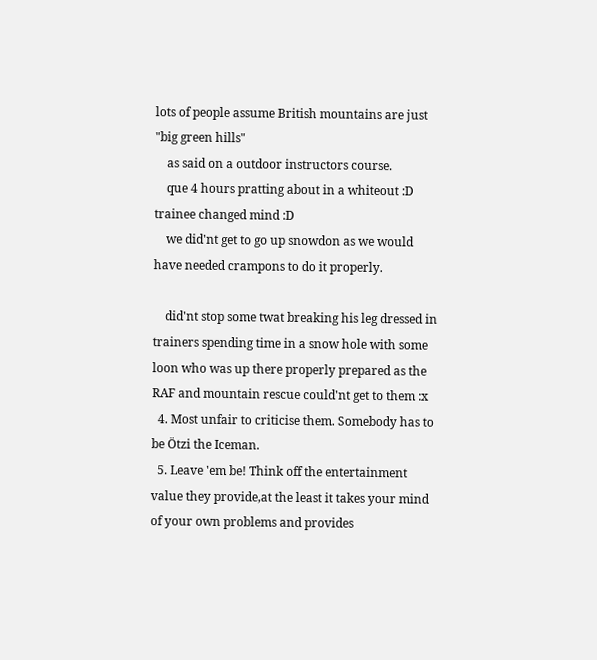lots of people assume British mountains are just "big green hills"
    as said on a outdoor instructors course.
    que 4 hours pratting about in a whiteout :D trainee changed mind :D
    we did'nt get to go up snowdon as we would have needed crampons to do it properly.

    did'nt stop some twat breaking his leg dressed in trainers spending time in a snow hole with some loon who was up there properly prepared as the RAF and mountain rescue could'nt get to them :x
  4. Most unfair to criticise them. Somebody has to be Ötzi the Iceman.
  5. Leave 'em be! Think off the entertainment value they provide,at the least it takes your mind of your own problems and provides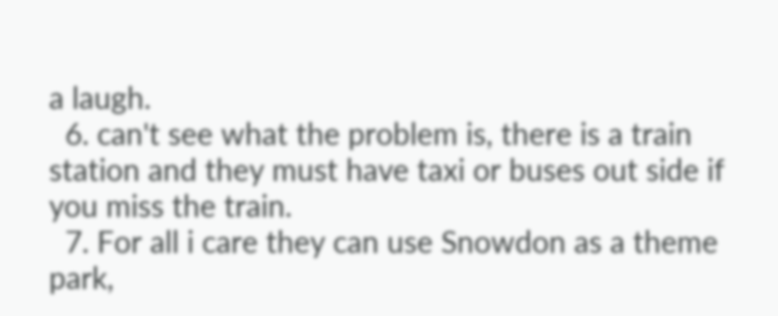a laugh.
  6. can't see what the problem is, there is a train station and they must have taxi or buses out side if you miss the train.
  7. For all i care they can use Snowdon as a theme park,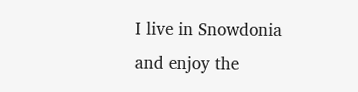I live in Snowdonia and enjoy the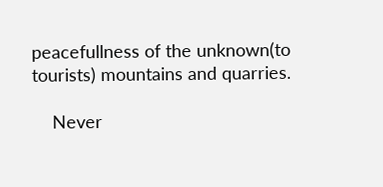peacefullness of the unknown(to tourists) mountains and quarries.

    Never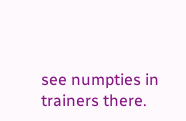see numpties in trainers there.